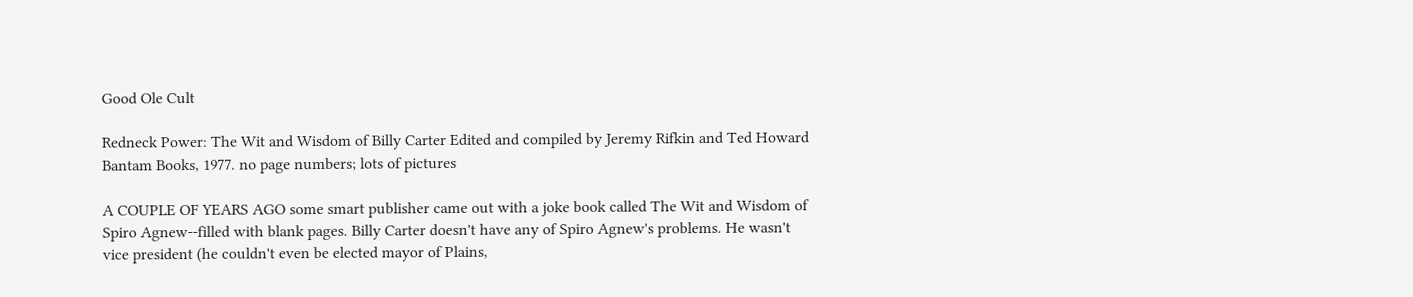Good Ole Cult

Redneck Power: The Wit and Wisdom of Billy Carter Edited and compiled by Jeremy Rifkin and Ted Howard Bantam Books, 1977. no page numbers; lots of pictures

A COUPLE OF YEARS AGO some smart publisher came out with a joke book called The Wit and Wisdom of Spiro Agnew--filled with blank pages. Billy Carter doesn't have any of Spiro Agnew's problems. He wasn't vice president (he couldn't even be elected mayor of Plains,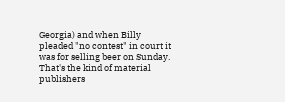Georgia) and when Billy pleaded "no contest" in court it was for selling beer on Sunday. That's the kind of material publishers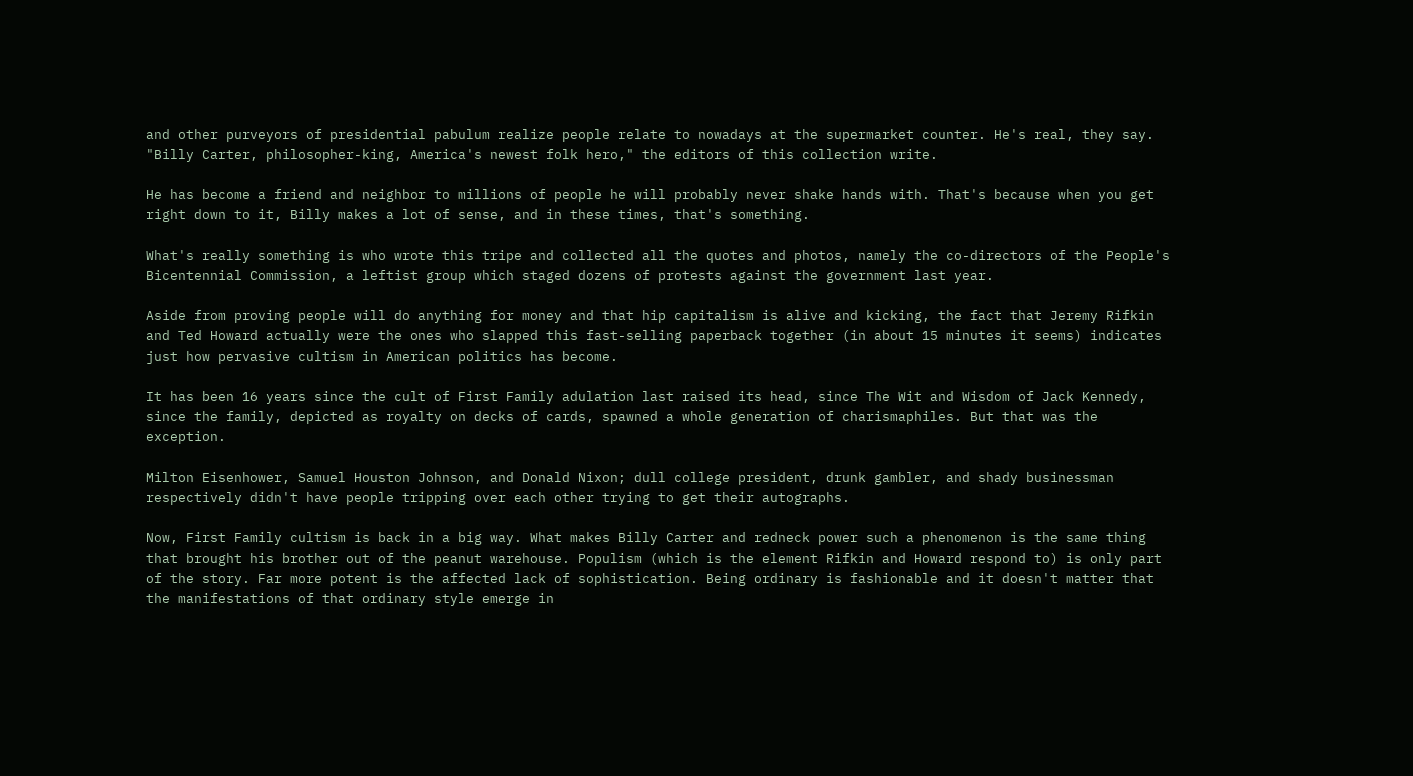and other purveyors of presidential pabulum realize people relate to nowadays at the supermarket counter. He's real, they say. "Billy Carter, philosopher-king, America's newest folk hero," the editors of this collection write.

He has become a friend and neighbor to millions of people he will probably never shake hands with. That's because when you get right down to it, Billy makes a lot of sense, and in these times, that's something.

What's really something is who wrote this tripe and collected all the quotes and photos, namely the co-directors of the People's Bicentennial Commission, a leftist group which staged dozens of protests against the government last year.

Aside from proving people will do anything for money and that hip capitalism is alive and kicking, the fact that Jeremy Rifkin and Ted Howard actually were the ones who slapped this fast-selling paperback together (in about 15 minutes it seems) indicates just how pervasive cultism in American politics has become.

It has been 16 years since the cult of First Family adulation last raised its head, since The Wit and Wisdom of Jack Kennedy, since the family, depicted as royalty on decks of cards, spawned a whole generation of charismaphiles. But that was the exception.

Milton Eisenhower, Samuel Houston Johnson, and Donald Nixon; dull college president, drunk gambler, and shady businessman respectively didn't have people tripping over each other trying to get their autographs.

Now, First Family cultism is back in a big way. What makes Billy Carter and redneck power such a phenomenon is the same thing that brought his brother out of the peanut warehouse. Populism (which is the element Rifkin and Howard respond to) is only part of the story. Far more potent is the affected lack of sophistication. Being ordinary is fashionable and it doesn't matter that the manifestations of that ordinary style emerge in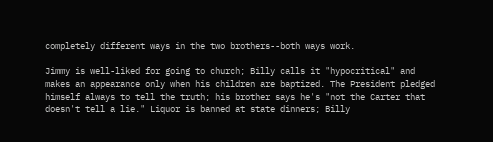completely different ways in the two brothers--both ways work.

Jimmy is well-liked for going to church; Billy calls it "hypocritical" and makes an appearance only when his children are baptized. The President pledged himself always to tell the truth; his brother says he's "not the Carter that doesn't tell a lie." Liquor is banned at state dinners; Billy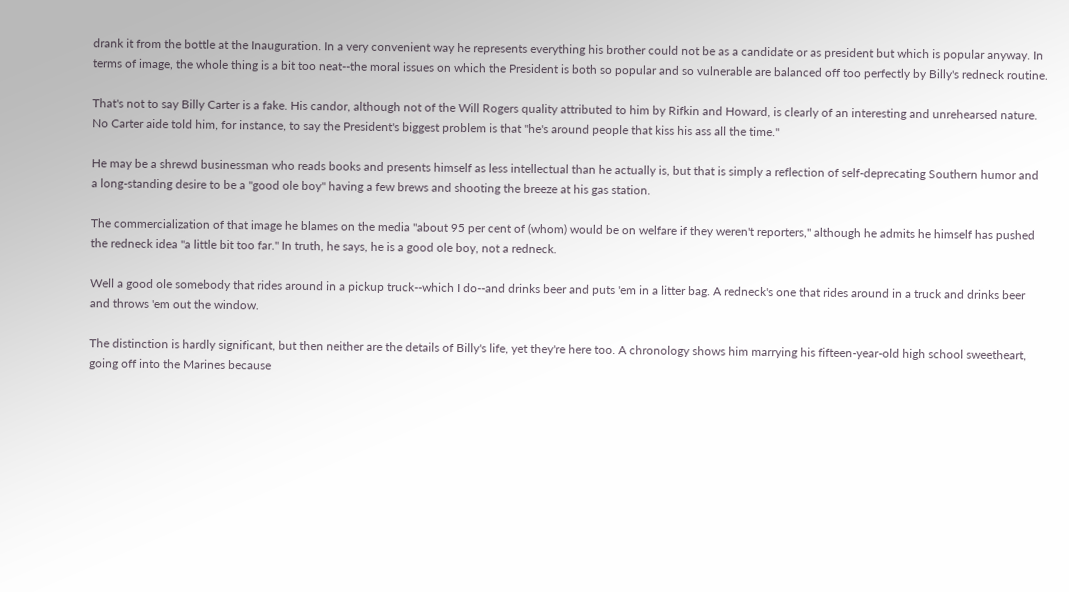drank it from the bottle at the Inauguration. In a very convenient way he represents everything his brother could not be as a candidate or as president but which is popular anyway. In terms of image, the whole thing is a bit too neat--the moral issues on which the President is both so popular and so vulnerable are balanced off too perfectly by Billy's redneck routine.

That's not to say Billy Carter is a fake. His candor, although not of the Will Rogers quality attributed to him by Rifkin and Howard, is clearly of an interesting and unrehearsed nature. No Carter aide told him, for instance, to say the President's biggest problem is that "he's around people that kiss his ass all the time."

He may be a shrewd businessman who reads books and presents himself as less intellectual than he actually is, but that is simply a reflection of self-deprecating Southern humor and a long-standing desire to be a "good ole boy" having a few brews and shooting the breeze at his gas station.

The commercialization of that image he blames on the media "about 95 per cent of (whom) would be on welfare if they weren't reporters," although he admits he himself has pushed the redneck idea "a little bit too far." In truth, he says, he is a good ole boy, not a redneck.

Well a good ole somebody that rides around in a pickup truck--which I do--and drinks beer and puts 'em in a litter bag. A redneck's one that rides around in a truck and drinks beer and throws 'em out the window.

The distinction is hardly significant, but then neither are the details of Billy's life, yet they're here too. A chronology shows him marrying his fifteen-year-old high school sweetheart, going off into the Marines because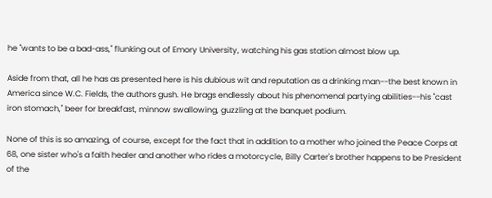he "wants to be a bad-ass," flunking out of Emory University, watching his gas station almost blow up.

Aside from that, all he has as presented here is his dubious wit and reputation as a drinking man--the best known in America since W.C. Fields, the authors gush. He brags endlessly about his phenomenal partying abilities--his "cast iron stomach," beer for breakfast, minnow swallowing, guzzling at the banquet podium.

None of this is so amazing, of course, except for the fact that in addition to a mother who joined the Peace Corps at 68, one sister who's a faith healer and another who rides a motorcycle, Billy Carter's brother happens to be President of the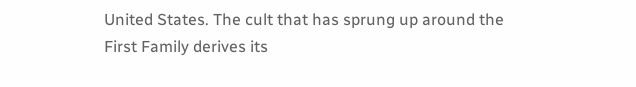United States. The cult that has sprung up around the First Family derives its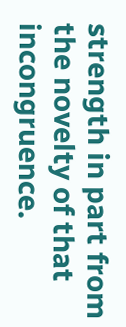strength in part from the novelty of that incongruence.